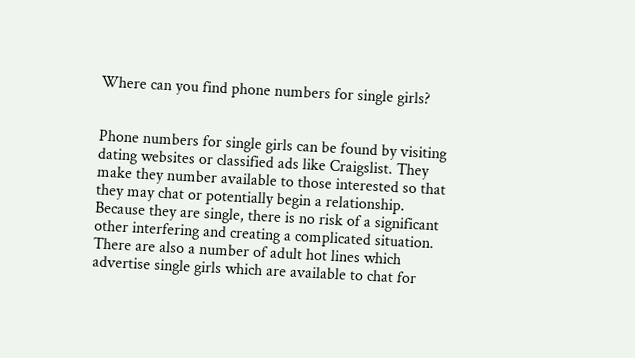Where can you find phone numbers for single girls?


Phone numbers for single girls can be found by visiting dating websites or classified ads like Craigslist. They make they number available to those interested so that they may chat or potentially begin a relationship. Because they are single, there is no risk of a significant other interfering and creating a complicated situation. There are also a number of adult hot lines which advertise single girls which are available to chat for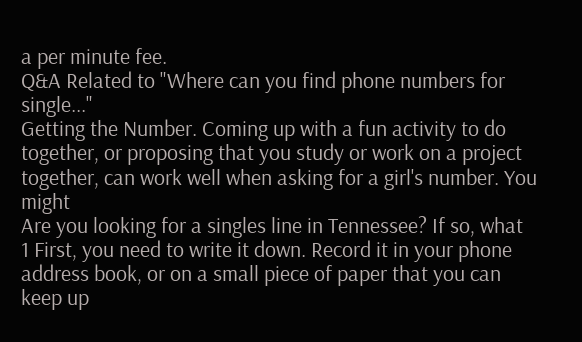a per minute fee.
Q&A Related to "Where can you find phone numbers for single..."
Getting the Number. Coming up with a fun activity to do together, or proposing that you study or work on a project together, can work well when asking for a girl's number. You might
Are you looking for a singles line in Tennessee? If so, what
1 First, you need to write it down. Record it in your phone address book, or on a small piece of paper that you can keep up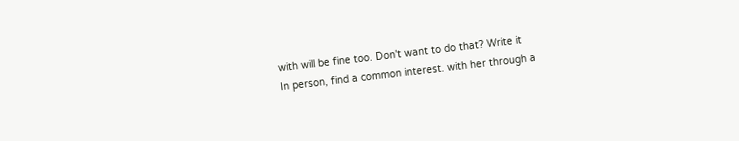with will be fine too. Don't want to do that? Write it
In person, find a common interest. with her through a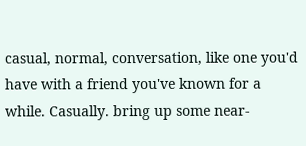casual, normal, conversation, like one you'd have with a friend you've known for a while. Casually. bring up some near-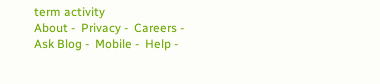term activity
About -  Privacy -  Careers -  Ask Blog -  Mobile -  Help -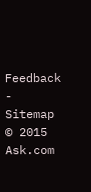Feedback  -  Sitemap  © 2015 Ask.com